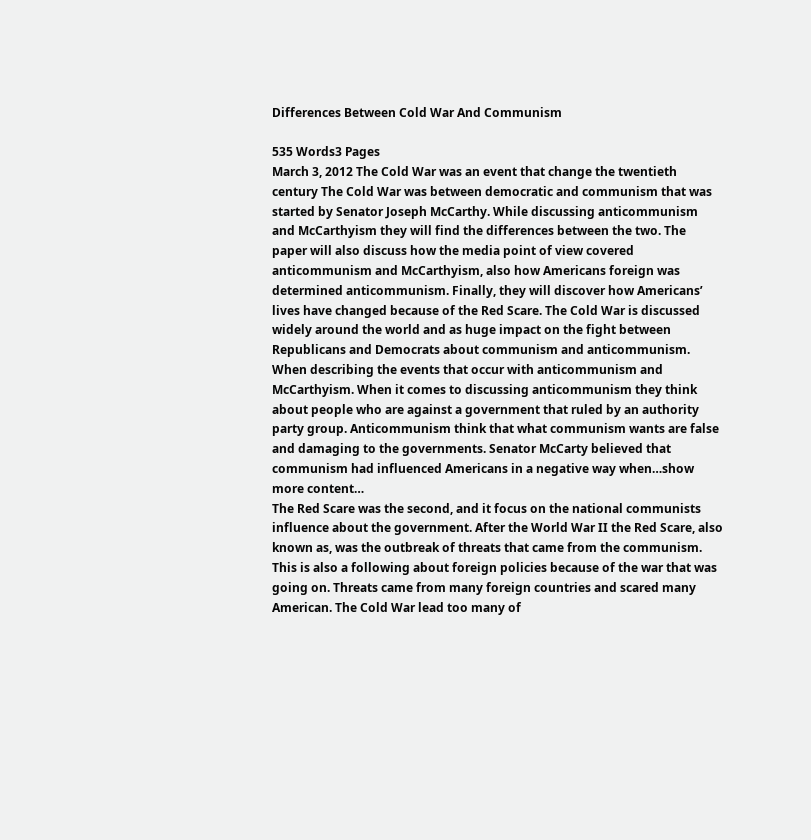Differences Between Cold War And Communism

535 Words3 Pages
March 3, 2012 The Cold War was an event that change the twentieth century The Cold War was between democratic and communism that was started by Senator Joseph McCarthy. While discussing anticommunism and McCarthyism they will find the differences between the two. The paper will also discuss how the media point of view covered anticommunism and McCarthyism, also how Americans foreign was determined anticommunism. Finally, they will discover how Americans’ lives have changed because of the Red Scare. The Cold War is discussed widely around the world and as huge impact on the fight between Republicans and Democrats about communism and anticommunism. When describing the events that occur with anticommunism and McCarthyism. When it comes to discussing anticommunism they think about people who are against a government that ruled by an authority party group. Anticommunism think that what communism wants are false and damaging to the governments. Senator McCarty believed that communism had influenced Americans in a negative way when…show more content…
The Red Scare was the second, and it focus on the national communists influence about the government. After the World War II the Red Scare, also known as, was the outbreak of threats that came from the communism. This is also a following about foreign policies because of the war that was going on. Threats came from many foreign countries and scared many American. The Cold War lead too many of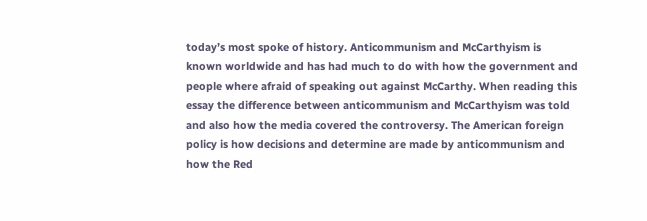today’s most spoke of history. Anticommunism and McCarthyism is known worldwide and has had much to do with how the government and people where afraid of speaking out against McCarthy. When reading this essay the difference between anticommunism and McCarthyism was told and also how the media covered the controversy. The American foreign policy is how decisions and determine are made by anticommunism and how the Red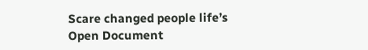Scare changed people life’s
Open Document